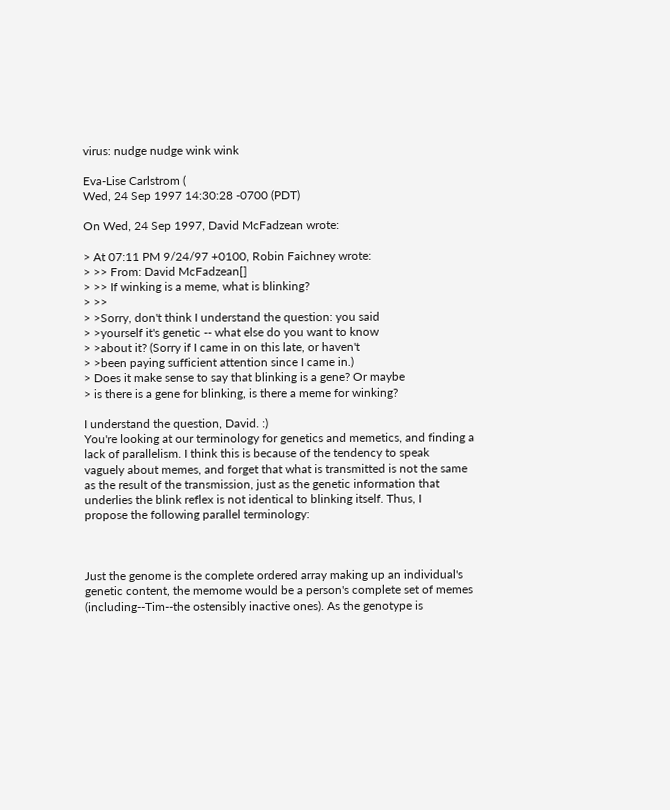virus: nudge nudge wink wink

Eva-Lise Carlstrom (
Wed, 24 Sep 1997 14:30:28 -0700 (PDT)

On Wed, 24 Sep 1997, David McFadzean wrote:

> At 07:11 PM 9/24/97 +0100, Robin Faichney wrote:
> >> From: David McFadzean[]
> >> If winking is a meme, what is blinking?
> >>
> >Sorry, don't think I understand the question: you said
> >yourself it's genetic -- what else do you want to know
> >about it? (Sorry if I came in on this late, or haven't
> >been paying sufficient attention since I came in.)
> Does it make sense to say that blinking is a gene? Or maybe
> is there is a gene for blinking, is there a meme for winking?

I understand the question, David. :)
You're looking at our terminology for genetics and memetics, and finding a
lack of parallelism. I think this is because of the tendency to speak
vaguely about memes, and forget that what is transmitted is not the same
as the result of the transmission, just as the genetic information that
underlies the blink reflex is not identical to blinking itself. Thus, I
propose the following parallel terminology:



Just the genome is the complete ordered array making up an individual's
genetic content, the memome would be a person's complete set of memes
(including--Tim--the ostensibly inactive ones). As the genotype is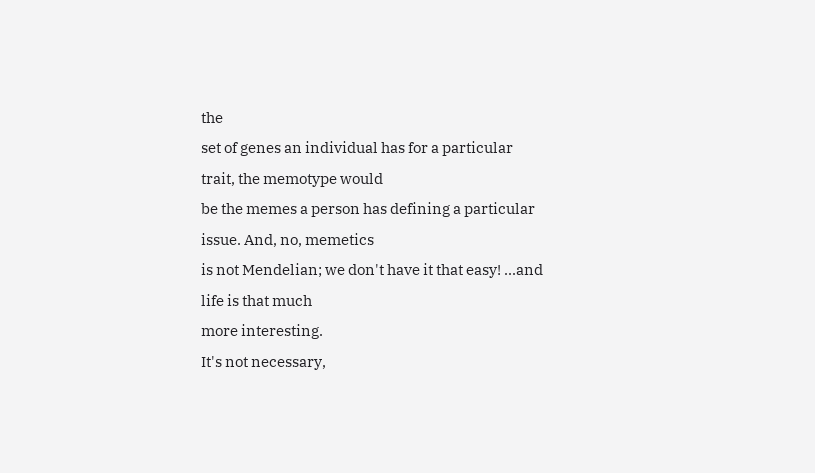the
set of genes an individual has for a particular trait, the memotype would
be the memes a person has defining a particular issue. And, no, memetics
is not Mendelian; we don't have it that easy! ...and life is that much
more interesting.
It's not necessary,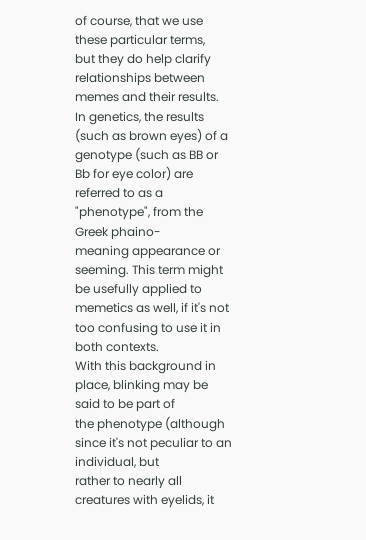of course, that we use these particular terms,
but they do help clarify relationships between memes and their results.
In genetics, the results (such as brown eyes) of a genotype (such as BB or
Bb for eye color) are referred to as a "phenotype", from the Greek phaino-
meaning appearance or seeming. This term might be usefully applied to
memetics as well, if it's not too confusing to use it in both contexts.
With this background in place, blinking may be said to be part of
the phenotype (although since it's not peculiar to an individual, but
rather to nearly all creatures with eyelids, it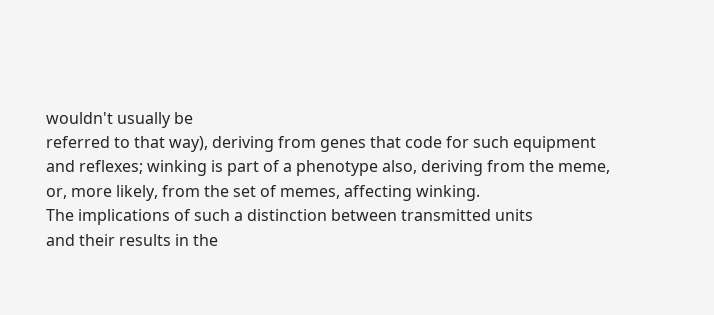wouldn't usually be
referred to that way), deriving from genes that code for such equipment
and reflexes; winking is part of a phenotype also, deriving from the meme,
or, more likely, from the set of memes, affecting winking.
The implications of such a distinction between transmitted units
and their results in the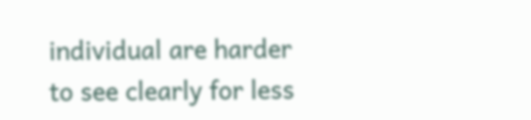individual are harder to see clearly for less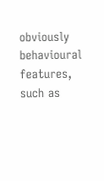obviously behavioural features, such as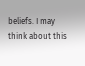beliefs. I may think about this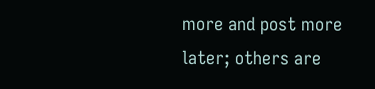more and post more later; others are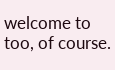welcome to too, of course.